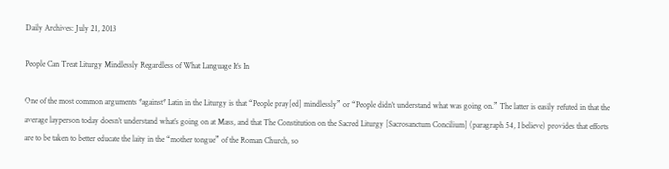Daily Archives: July 21, 2013

People Can Treat Liturgy Mindlessly Regardless of What Language It’s In

One of the most common arguments *against* Latin in the Liturgy is that “People pray[ed] mindlessly” or “People didn’t understand what was going on.” The latter is easily refuted in that the average layperson today doesn’t understand what’s going on at Mass, and that The Constitution on the Sacred Liturgy [Sacrosanctum Concilium] (paragraph 54, I believe) provides that efforts are to be taken to better educate the laity in the “mother tongue” of the Roman Church, so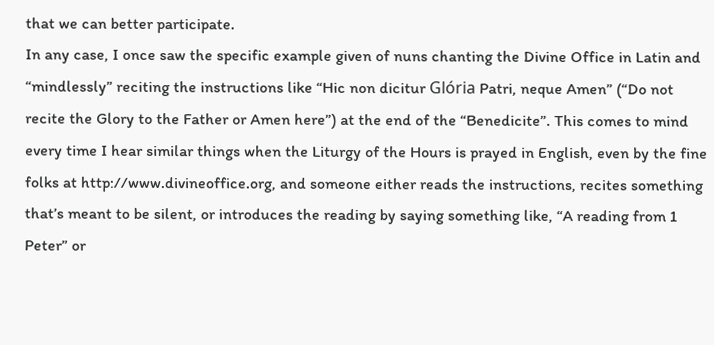that we can better participate.
In any case, I once saw the specific example given of nuns chanting the Divine Office in Latin and “mindlessly” reciting the instructions like “Hic non dicitur Glória Patri, neque Amen” (“Do not recite the Glory to the Father or Amen here”) at the end of the “Benedicite”. This comes to mind every time I hear similar things when the Liturgy of the Hours is prayed in English, even by the fine folks at http://www.divineoffice.org, and someone either reads the instructions, recites something that’s meant to be silent, or introduces the reading by saying something like, “A reading from 1 Peter” or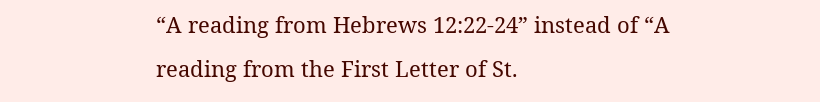“A reading from Hebrews 12:22-24” instead of “A reading from the First Letter of St.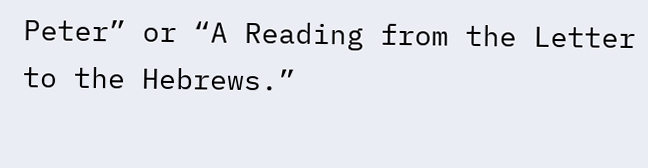Peter” or “A Reading from the Letter to the Hebrews.”